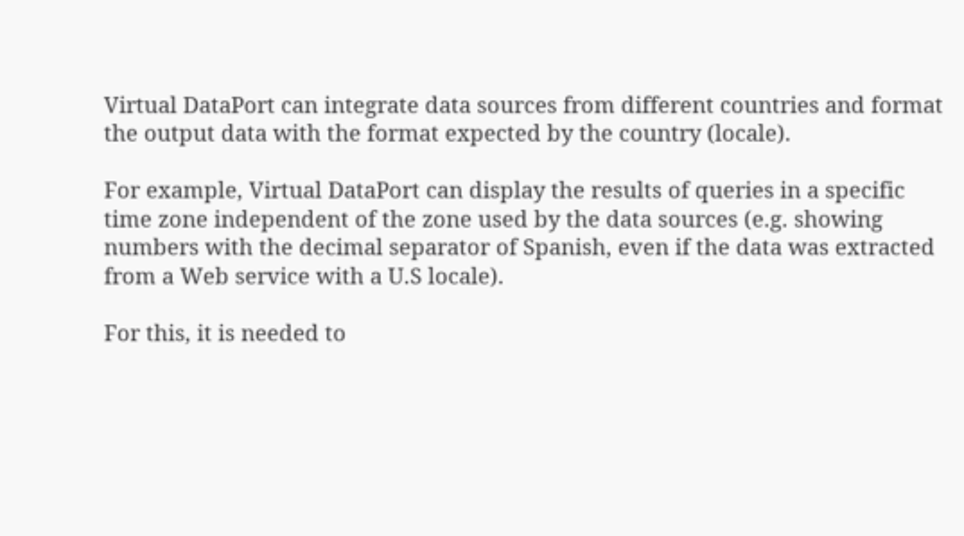Virtual DataPort can integrate data sources from different countries and format the output data with the format expected by the country (locale).

For example, Virtual DataPort can display the results of queries in a specific time zone independent of the zone used by the data sources (e.g. showing numbers with the decimal separator of Spanish, even if the data was extracted from a Web service with a U.S locale).

For this, it is needed to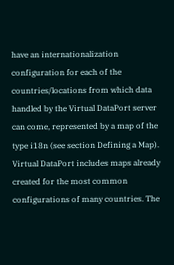have an internationalization configuration for each of the countries/locations from which data handled by the Virtual DataPort server can come, represented by a map of the type i18n (see section Defining a Map). Virtual DataPort includes maps already created for the most common configurations of many countries. The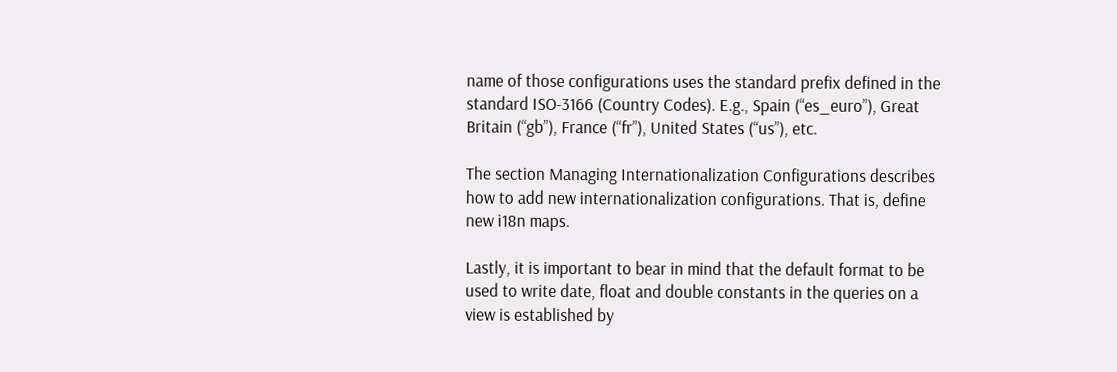name of those configurations uses the standard prefix defined in the standard ISO-3166 (Country Codes). E.g., Spain (“es_euro”), Great Britain (“gb”), France (“fr”), United States (“us”), etc.

The section Managing Internationalization Configurations describes how to add new internationalization configurations. That is, define new i18n maps.

Lastly, it is important to bear in mind that the default format to be used to write date, float and double constants in the queries on a view is established by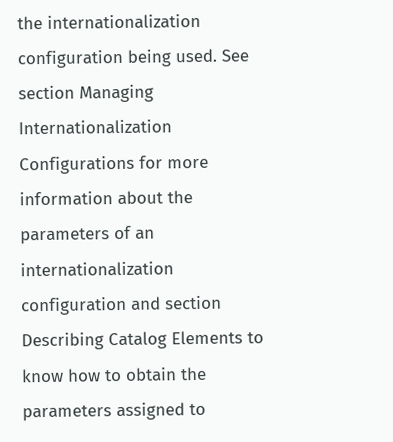the internationalization configuration being used. See section Managing Internationalization Configurations for more information about the parameters of an internationalization configuration and section Describing Catalog Elements to know how to obtain the parameters assigned to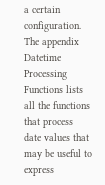a certain configuration. The appendix Datetime Processing Functions lists all the functions that process date values that may be useful to express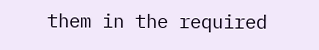them in the required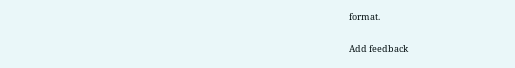format.

Add feedback